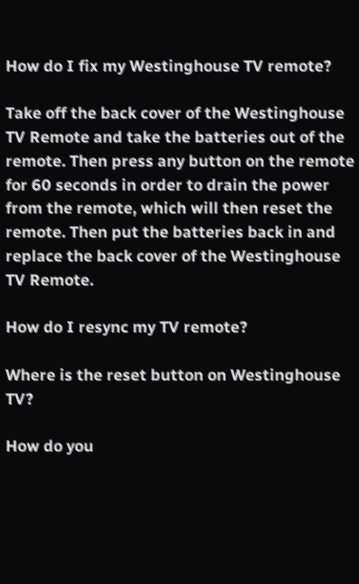How do I fix my Westinghouse TV remote?

Take off the back cover of the Westinghouse TV Remote and take the batteries out of the remote. Then press any button on the remote for 60 seconds in order to drain the power from the remote, which will then reset the remote. Then put the batteries back in and replace the back cover of the Westinghouse TV Remote.

How do I resync my TV remote?

Where is the reset button on Westinghouse TV?

How do you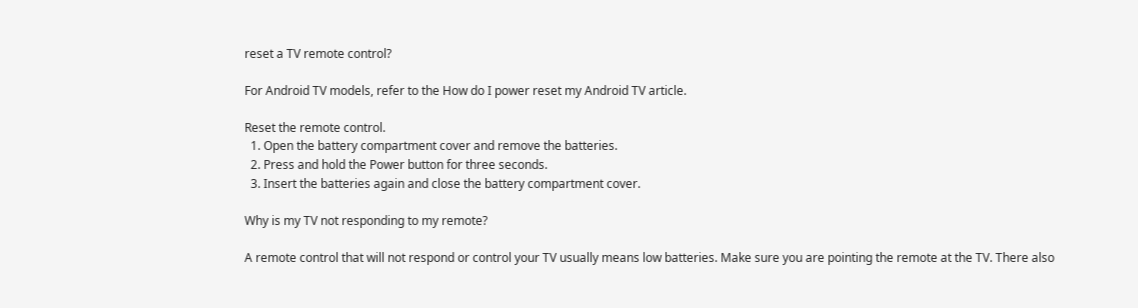reset a TV remote control?

For Android TV models, refer to the How do I power reset my Android TV article.

Reset the remote control.
  1. Open the battery compartment cover and remove the batteries.
  2. Press and hold the Power button for three seconds.
  3. Insert the batteries again and close the battery compartment cover.

Why is my TV not responding to my remote?

A remote control that will not respond or control your TV usually means low batteries. Make sure you are pointing the remote at the TV. There also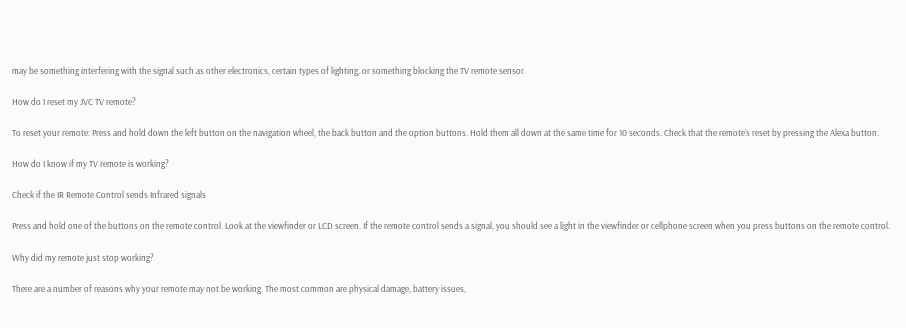may be something interfering with the signal such as other electronics, certain types of lighting, or something blocking the TV remote sensor.

How do I reset my JVC TV remote?

To reset your remote: Press and hold down the left button on the navigation wheel, the back button and the option buttons. Hold them all down at the same time for 10 seconds. Check that the remote’s reset by pressing the Alexa button.

How do I know if my TV remote is working?

Check if the IR Remote Control sends Infrared signals

Press and hold one of the buttons on the remote control. Look at the viewfinder or LCD screen. If the remote control sends a signal, you should see a light in the viewfinder or cellphone screen when you press buttons on the remote control.

Why did my remote just stop working?

There are a number of reasons why your remote may not be working. The most common are physical damage, battery issues,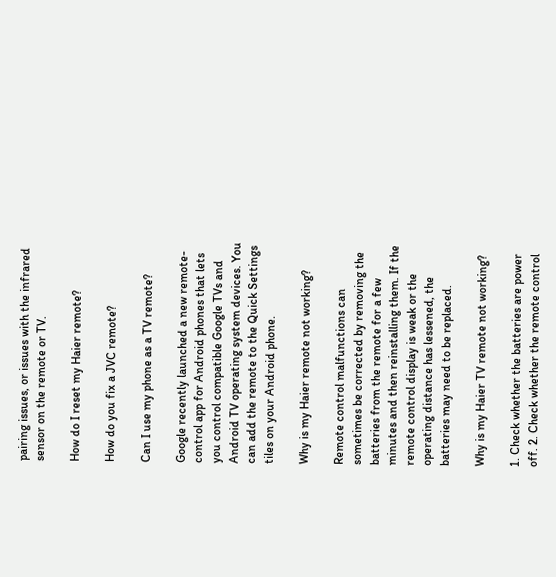pairing issues, or issues with the infrared sensor on the remote or TV.

How do I reset my Haier remote?

How do you fix a JVC remote?

Can I use my phone as a TV remote?

Google recently launched a new remote-control app for Android phones that lets you control compatible Google TVs and Android TV operating system devices. You can add the remote to the Quick Settings tiles on your Android phone.

Why is my Haier remote not working?

Remote control malfunctions can sometimes be corrected by removing the batteries from the remote for a few minutes and then reinstalling them. If the remote control display is weak or the operating distance has lessened, the batteries may need to be replaced.

Why is my Haier TV remote not working?

1. Check whether the batteries are power off. 2. Check whether the remote control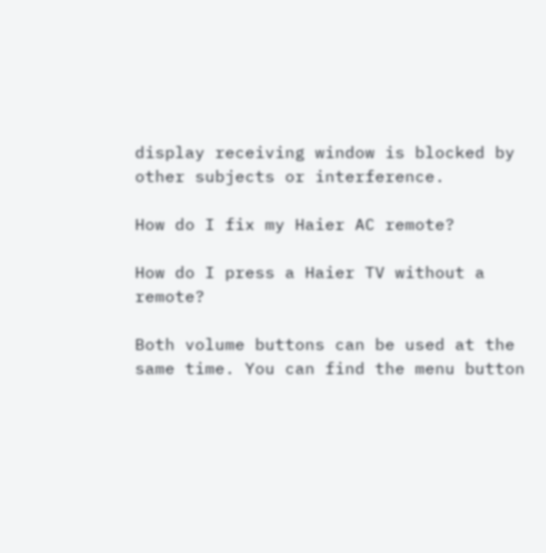display receiving window is blocked by other subjects or interference.

How do I fix my Haier AC remote?

How do I press a Haier TV without a remote?

Both volume buttons can be used at the same time. You can find the menu button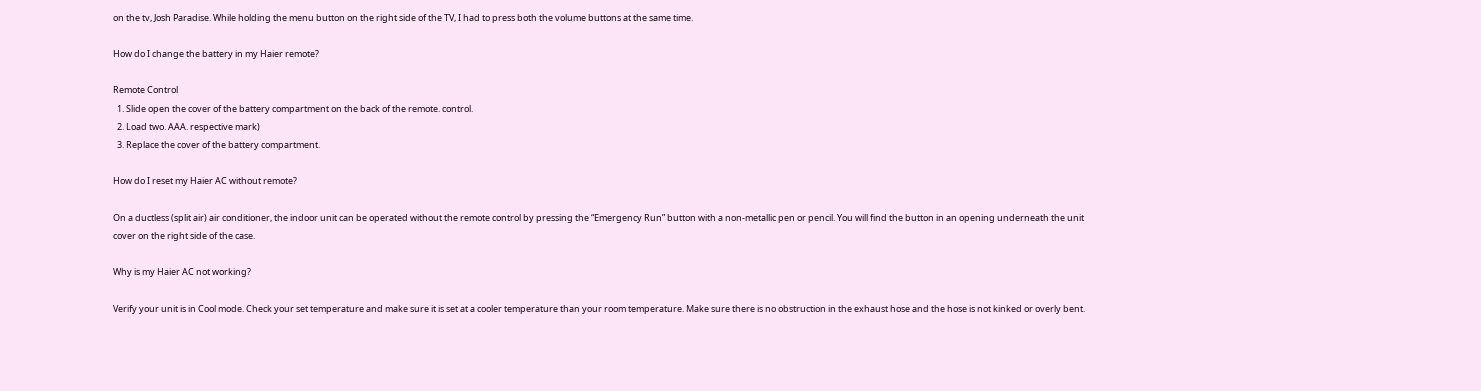on the tv, Josh Paradise. While holding the menu button on the right side of the TV, I had to press both the volume buttons at the same time.

How do I change the battery in my Haier remote?

Remote Control
  1. Slide open the cover of the battery compartment on the back of the remote. control.
  2. Load two. AAA. respective mark)
  3. Replace the cover of the battery compartment.

How do I reset my Haier AC without remote?

On a ductless (split air) air conditioner, the indoor unit can be operated without the remote control by pressing the “Emergency Run” button with a non-metallic pen or pencil. You will find the button in an opening underneath the unit cover on the right side of the case.

Why is my Haier AC not working?

Verify your unit is in Cool mode. Check your set temperature and make sure it is set at a cooler temperature than your room temperature. Make sure there is no obstruction in the exhaust hose and the hose is not kinked or overly bent.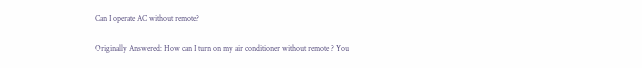Can I operate AC without remote?

Originally Answered: How can I turn on my air conditioner without remote ? You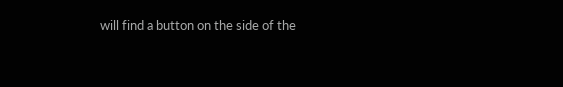will find a button on the side of the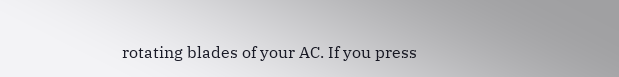rotating blades of your AC. If you press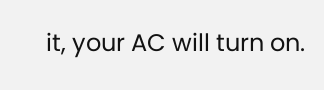it, your AC will turn on.